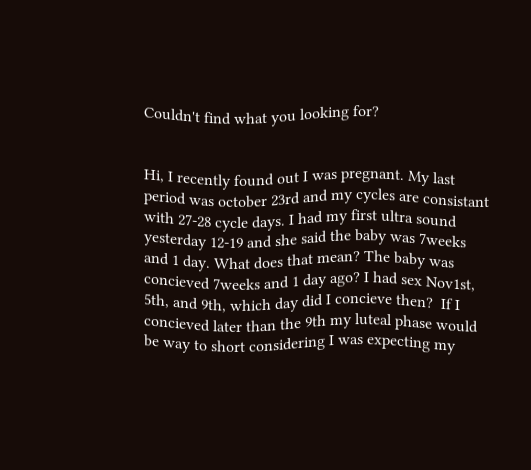Couldn't find what you looking for?


Hi, I recently found out I was pregnant. My last period was october 23rd and my cycles are consistant with 27-28 cycle days. I had my first ultra sound yesterday 12-19 and she said the baby was 7weeks and 1 day. What does that mean? The baby was concieved 7weeks and 1 day ago? I had sex Nov1st, 5th, and 9th, which day did I concieve then?  If I concieved later than the 9th my luteal phase would be way to short considering I was expecting my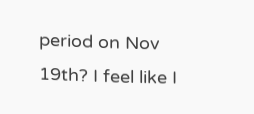period on Nov 19th? I feel like I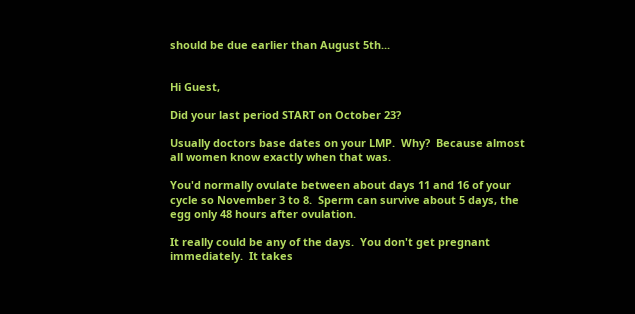should be due earlier than August 5th...


Hi Guest,

Did your last period START on October 23?

Usually doctors base dates on your LMP.  Why?  Because almost all women know exactly when that was.

You'd normally ovulate between about days 11 and 16 of your cycle so November 3 to 8.  Sperm can survive about 5 days, the egg only 48 hours after ovulation.

It really could be any of the days.  You don't get pregnant immediately.  It takes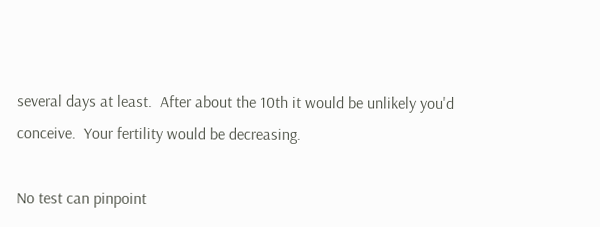several days at least.  After about the 10th it would be unlikely you'd conceive.  Your fertility would be decreasing.

No test can pinpoint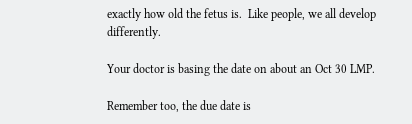exactly how old the fetus is.  Like people, we all develop differently.

Your doctor is basing the date on about an Oct 30 LMP.

Remember too, the due date is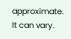approximate.  It can vary.